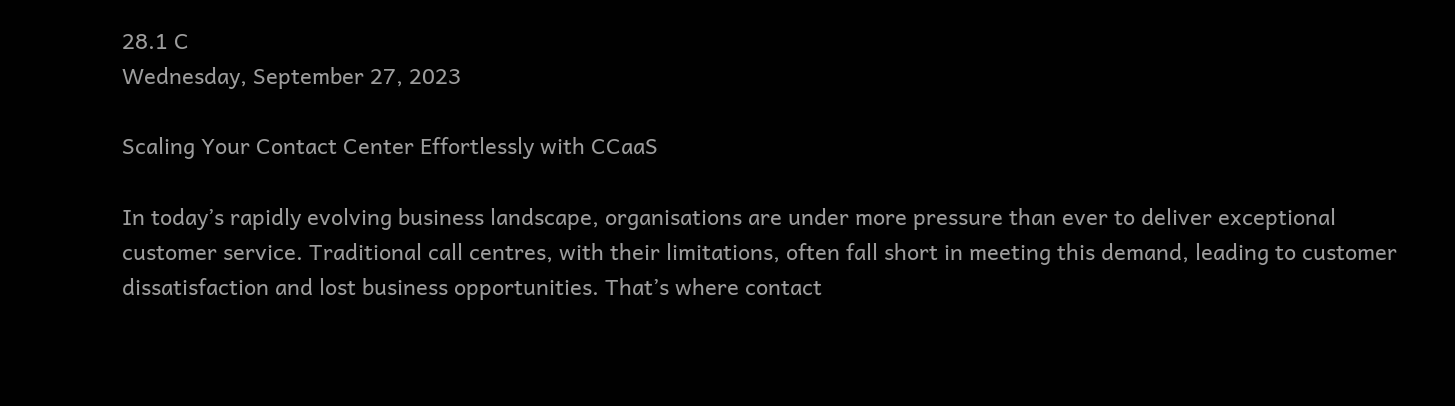28.1 C
Wednesday, September 27, 2023

Scaling Your Contact Center Effortlessly with CCaaS

In today’s rapidly evolving business landscape, organisations are under more pressure than ever to deliver exceptional customer service. Traditional call centres, with their limitations, often fall short in meeting this demand, leading to customer dissatisfaction and lost business opportunities. That’s where contact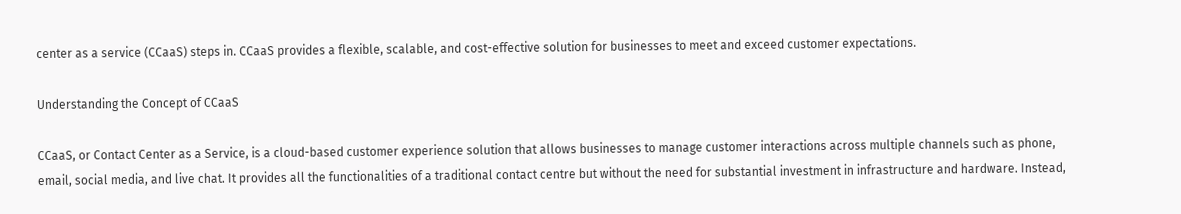center as a service (CCaaS) steps in. CCaaS provides a flexible, scalable, and cost-effective solution for businesses to meet and exceed customer expectations.

Understanding the Concept of CCaaS

CCaaS, or Contact Center as a Service, is a cloud-based customer experience solution that allows businesses to manage customer interactions across multiple channels such as phone, email, social media, and live chat. It provides all the functionalities of a traditional contact centre but without the need for substantial investment in infrastructure and hardware. Instead,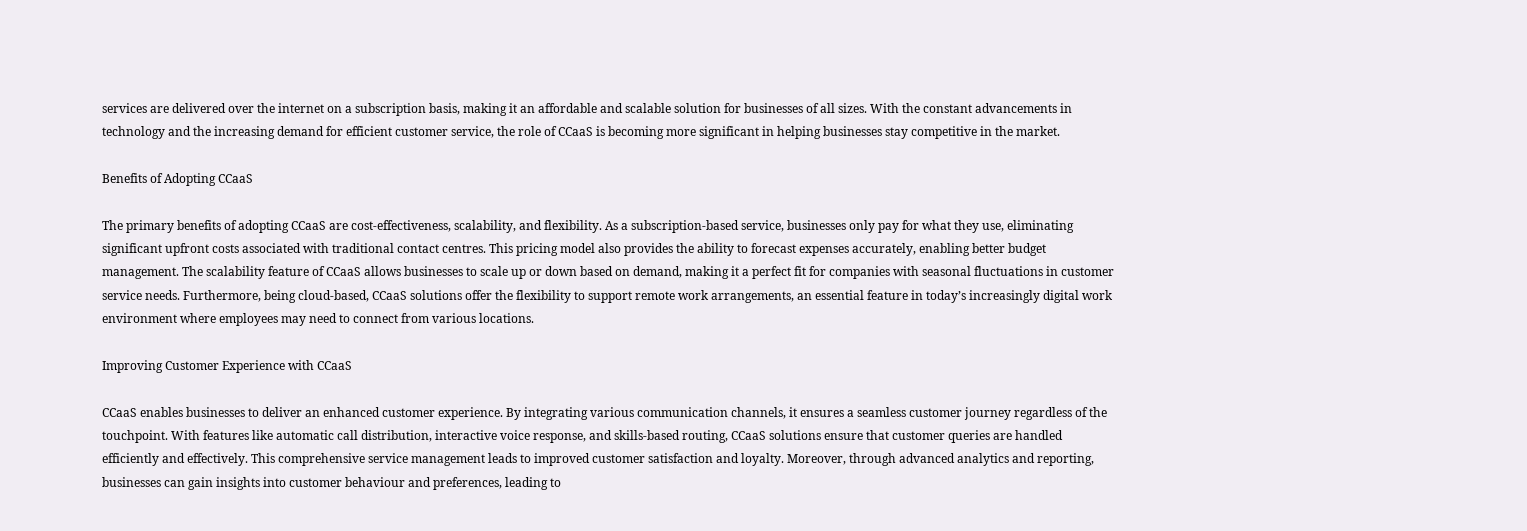services are delivered over the internet on a subscription basis, making it an affordable and scalable solution for businesses of all sizes. With the constant advancements in technology and the increasing demand for efficient customer service, the role of CCaaS is becoming more significant in helping businesses stay competitive in the market.

Benefits of Adopting CCaaS

The primary benefits of adopting CCaaS are cost-effectiveness, scalability, and flexibility. As a subscription-based service, businesses only pay for what they use, eliminating significant upfront costs associated with traditional contact centres. This pricing model also provides the ability to forecast expenses accurately, enabling better budget management. The scalability feature of CCaaS allows businesses to scale up or down based on demand, making it a perfect fit for companies with seasonal fluctuations in customer service needs. Furthermore, being cloud-based, CCaaS solutions offer the flexibility to support remote work arrangements, an essential feature in today’s increasingly digital work environment where employees may need to connect from various locations.

Improving Customer Experience with CCaaS

CCaaS enables businesses to deliver an enhanced customer experience. By integrating various communication channels, it ensures a seamless customer journey regardless of the touchpoint. With features like automatic call distribution, interactive voice response, and skills-based routing, CCaaS solutions ensure that customer queries are handled efficiently and effectively. This comprehensive service management leads to improved customer satisfaction and loyalty. Moreover, through advanced analytics and reporting, businesses can gain insights into customer behaviour and preferences, leading to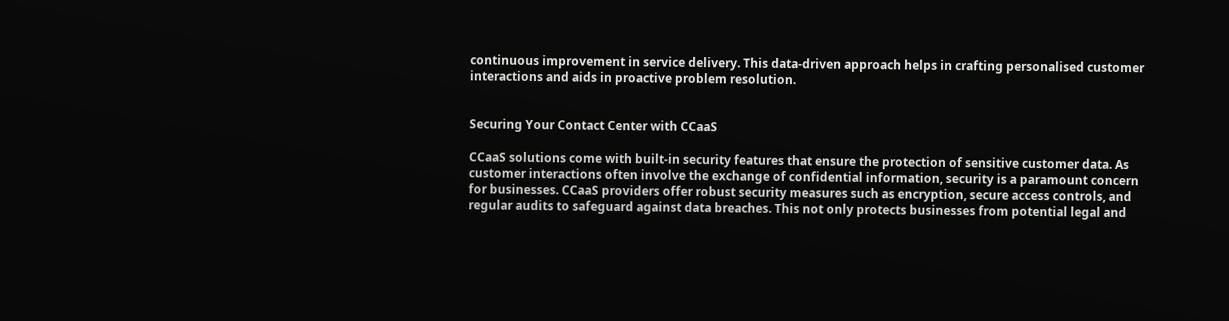continuous improvement in service delivery. This data-driven approach helps in crafting personalised customer interactions and aids in proactive problem resolution.


Securing Your Contact Center with CCaaS

CCaaS solutions come with built-in security features that ensure the protection of sensitive customer data. As customer interactions often involve the exchange of confidential information, security is a paramount concern for businesses. CCaaS providers offer robust security measures such as encryption, secure access controls, and regular audits to safeguard against data breaches. This not only protects businesses from potential legal and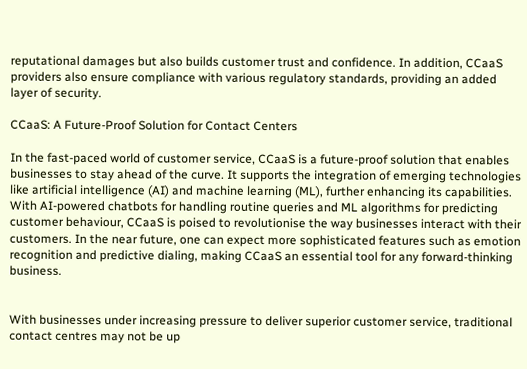reputational damages but also builds customer trust and confidence. In addition, CCaaS providers also ensure compliance with various regulatory standards, providing an added layer of security.

CCaaS: A Future-Proof Solution for Contact Centers

In the fast-paced world of customer service, CCaaS is a future-proof solution that enables businesses to stay ahead of the curve. It supports the integration of emerging technologies like artificial intelligence (AI) and machine learning (ML), further enhancing its capabilities. With AI-powered chatbots for handling routine queries and ML algorithms for predicting customer behaviour, CCaaS is poised to revolutionise the way businesses interact with their customers. In the near future, one can expect more sophisticated features such as emotion recognition and predictive dialing, making CCaaS an essential tool for any forward-thinking business.


With businesses under increasing pressure to deliver superior customer service, traditional contact centres may not be up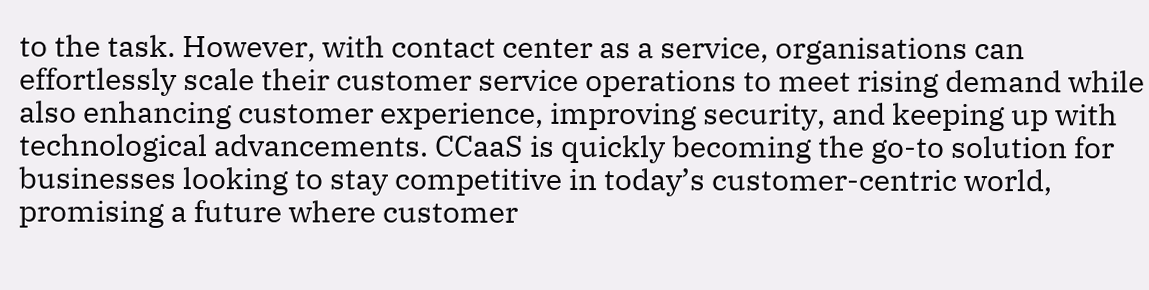to the task. However, with contact center as a service, organisations can effortlessly scale their customer service operations to meet rising demand while also enhancing customer experience, improving security, and keeping up with technological advancements. CCaaS is quickly becoming the go-to solution for businesses looking to stay competitive in today’s customer-centric world, promising a future where customer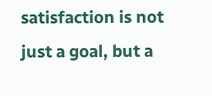satisfaction is not just a goal, but a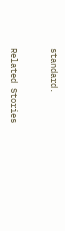standard.


Related Stories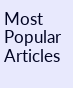Most Popular Articles